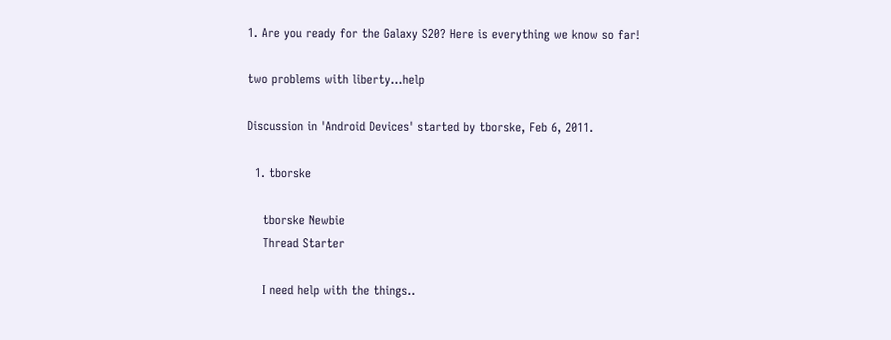1. Are you ready for the Galaxy S20? Here is everything we know so far!

two problems with liberty...help

Discussion in 'Android Devices' started by tborske, Feb 6, 2011.

  1. tborske

    tborske Newbie
    Thread Starter

    I need help with the things..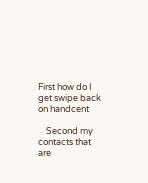First how do I get swipe back on handcent

    Second my contacts that are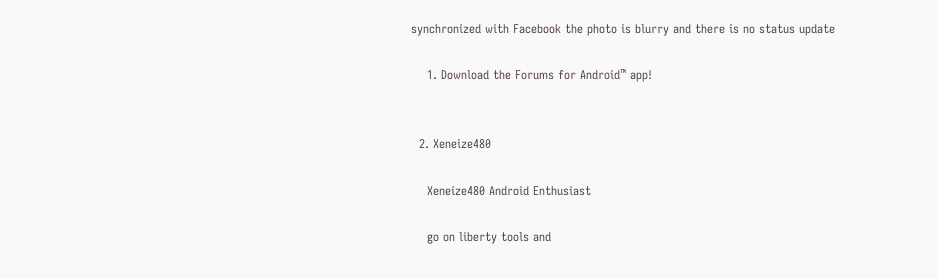synchronized with Facebook the photo is blurry and there is no status update

    1. Download the Forums for Android™ app!


  2. Xeneize480

    Xeneize480 Android Enthusiast

    go on liberty tools and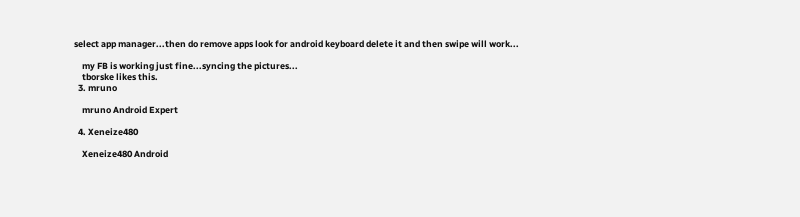select app manager...then do remove apps look for android keyboard delete it and then swipe will work...

    my FB is working just fine...syncing the pictures...
    tborske likes this.
  3. mruno

    mruno Android Expert

  4. Xeneize480

    Xeneize480 Android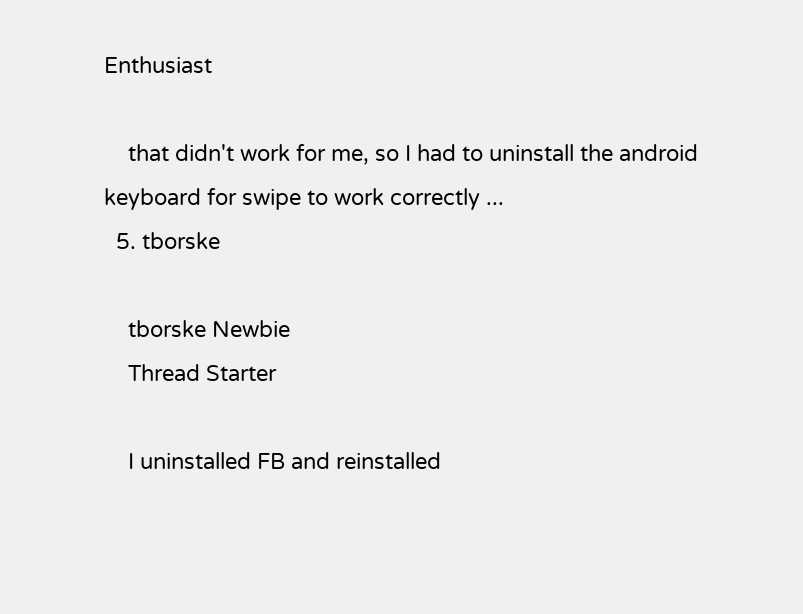Enthusiast

    that didn't work for me, so I had to uninstall the android keyboard for swipe to work correctly ...
  5. tborske

    tborske Newbie
    Thread Starter

    I uninstalled FB and reinstalled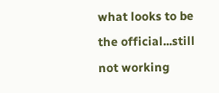what looks to be the official...still not working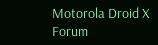Motorola Droid X Forum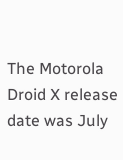The Motorola Droid X release date was July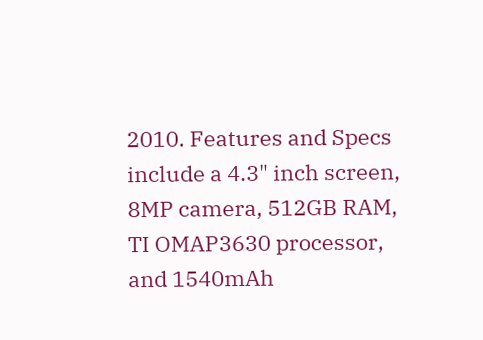2010. Features and Specs include a 4.3" inch screen, 8MP camera, 512GB RAM, TI OMAP3630 processor, and 1540mAh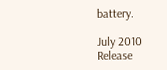battery.

July 2010
Release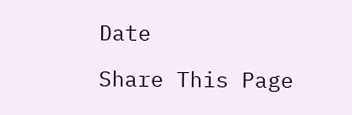Date

Share This Page